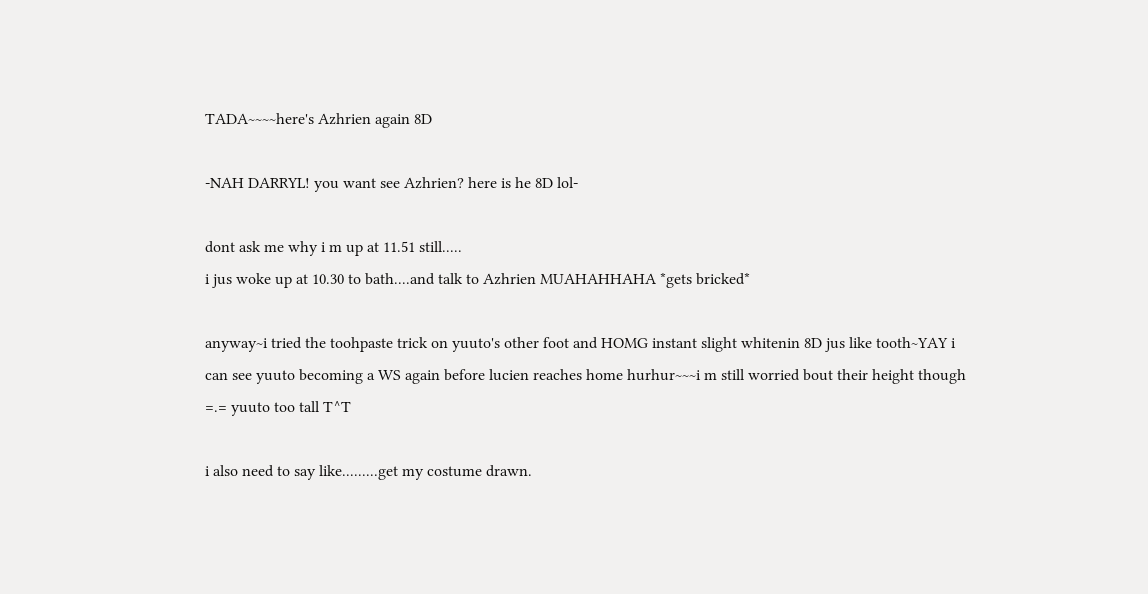TADA~~~~here's Azhrien again 8D

-NAH DARRYL! you want see Azhrien? here is he 8D lol-

dont ask me why i m up at 11.51 still.....
i jus woke up at 10.30 to bath....and talk to Azhrien MUAHAHHAHA *gets bricked*

anyway~i tried the toohpaste trick on yuuto's other foot and HOMG instant slight whitenin 8D jus like tooth~YAY i can see yuuto becoming a WS again before lucien reaches home hurhur~~~i m still worried bout their height though =.= yuuto too tall T^T

i also need to say like.........get my costume drawn.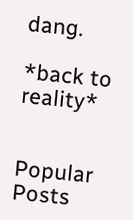dang.

*back to reality*


Popular Posts